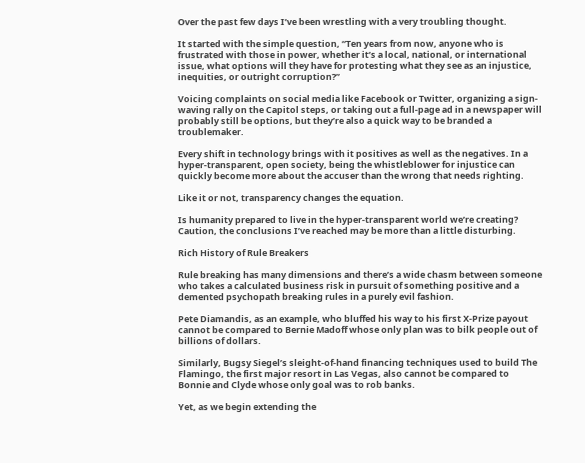Over the past few days I’ve been wrestling with a very troubling thought.

It started with the simple question, “Ten years from now, anyone who is frustrated with those in power, whether it’s a local, national, or international issue, what options will they have for protesting what they see as an injustice, inequities, or outright corruption?”

Voicing complaints on social media like Facebook or Twitter, organizing a sign-waving rally on the Capitol steps, or taking out a full-page ad in a newspaper will probably still be options, but they’re also a quick way to be branded a troublemaker.

Every shift in technology brings with it positives as well as the negatives. In a hyper-transparent, open society, being the whistleblower for injustice can quickly become more about the accuser than the wrong that needs righting.

Like it or not, transparency changes the equation.

Is humanity prepared to live in the hyper-transparent world we’re creating? Caution, the conclusions I’ve reached may be more than a little disturbing.

Rich History of Rule Breakers

Rule breaking has many dimensions and there’s a wide chasm between someone who takes a calculated business risk in pursuit of something positive and a demented psychopath breaking rules in a purely evil fashion.

Pete Diamandis, as an example, who bluffed his way to his first X-Prize payout cannot be compared to Bernie Madoff whose only plan was to bilk people out of billions of dollars.

Similarly, Bugsy Siegel’s sleight-of-hand financing techniques used to build The Flamingo, the first major resort in Las Vegas, also cannot be compared to Bonnie and Clyde whose only goal was to rob banks.

Yet, as we begin extending the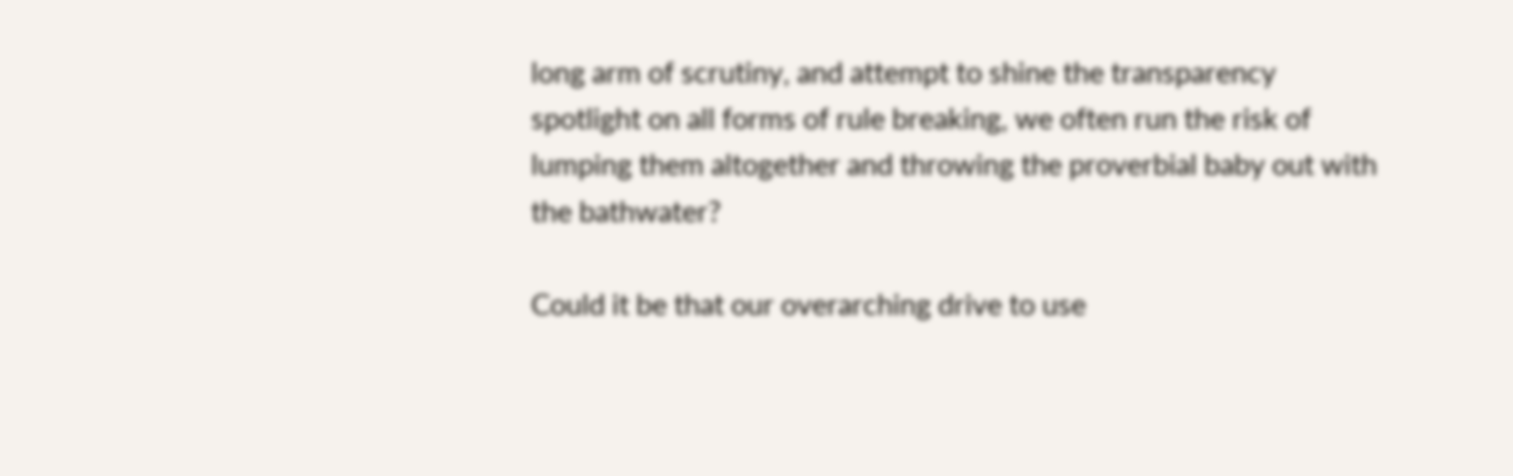long arm of scrutiny, and attempt to shine the transparency spotlight on all forms of rule breaking, we often run the risk of lumping them altogether and throwing the proverbial baby out with the bathwater?

Could it be that our overarching drive to use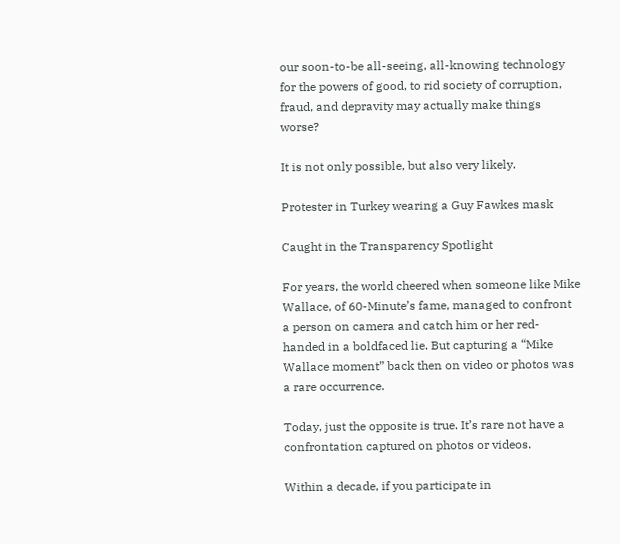our soon-to-be all-seeing, all-knowing technology for the powers of good, to rid society of corruption, fraud, and depravity may actually make things worse?

It is not only possible, but also very likely.

Protester in Turkey wearing a Guy Fawkes mask

Caught in the Transparency Spotlight

For years, the world cheered when someone like Mike Wallace, of 60-Minute’s fame, managed to confront a person on camera and catch him or her red-handed in a boldfaced lie. But capturing a “Mike Wallace moment” back then on video or photos was a rare occurrence.

Today, just the opposite is true. It’s rare not have a confrontation captured on photos or videos.

Within a decade, if you participate in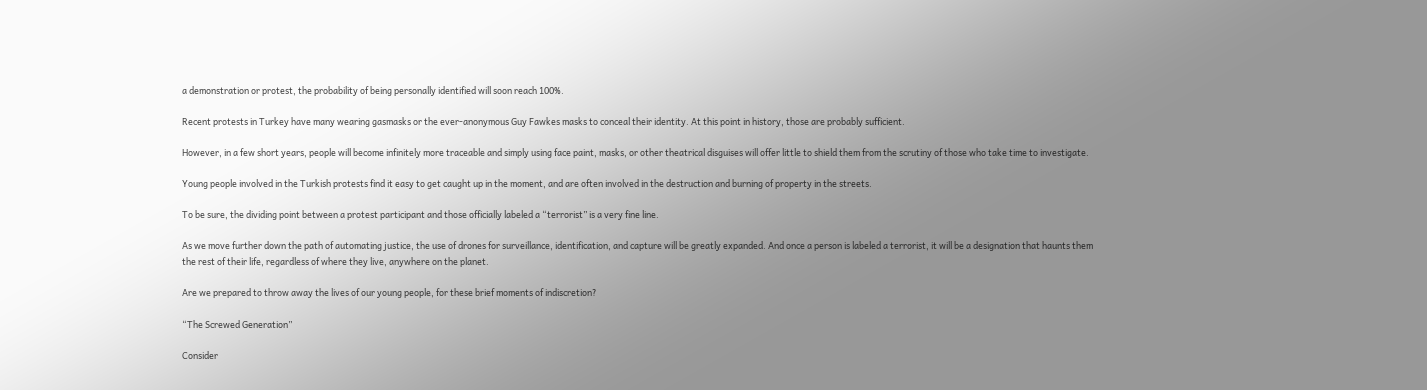a demonstration or protest, the probability of being personally identified will soon reach 100%.

Recent protests in Turkey have many wearing gasmasks or the ever-anonymous Guy Fawkes masks to conceal their identity. At this point in history, those are probably sufficient.

However, in a few short years, people will become infinitely more traceable and simply using face paint, masks, or other theatrical disguises will offer little to shield them from the scrutiny of those who take time to investigate.

Young people involved in the Turkish protests find it easy to get caught up in the moment, and are often involved in the destruction and burning of property in the streets.

To be sure, the dividing point between a protest participant and those officially labeled a “terrorist” is a very fine line.

As we move further down the path of automating justice, the use of drones for surveillance, identification, and capture will be greatly expanded. And once a person is labeled a terrorist, it will be a designation that haunts them the rest of their life, regardless of where they live, anywhere on the planet.

Are we prepared to throw away the lives of our young people, for these brief moments of indiscretion?

“The Screwed Generation”

Consider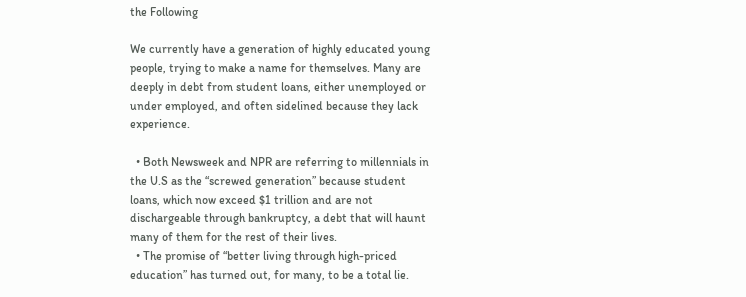the Following

We currently have a generation of highly educated young people, trying to make a name for themselves. Many are deeply in debt from student loans, either unemployed or under employed, and often sidelined because they lack experience.

  • Both Newsweek and NPR are referring to millennials in the U.S as the “screwed generation” because student loans, which now exceed $1 trillion and are not dischargeable through bankruptcy, a debt that will haunt many of them for the rest of their lives.
  • The promise of “better living through high-priced education” has turned out, for many, to be a total lie.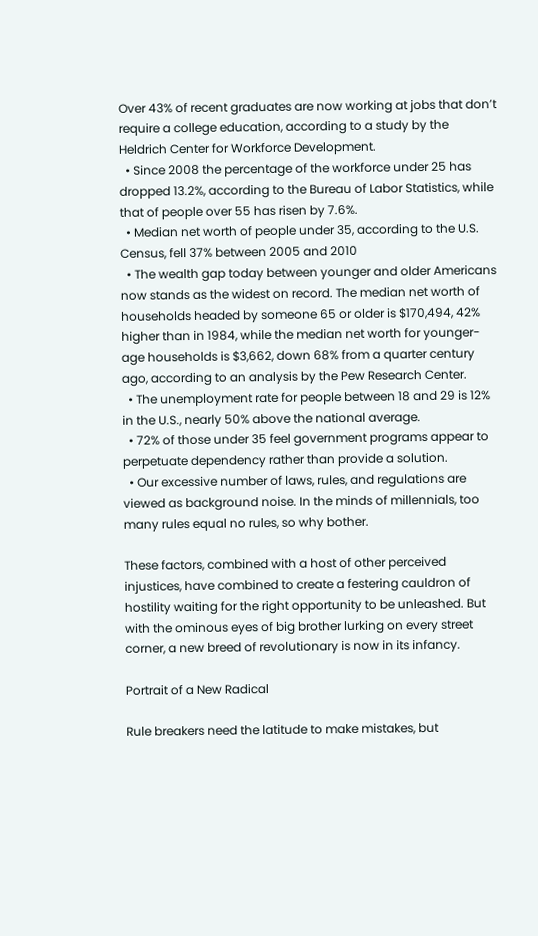Over 43% of recent graduates are now working at jobs that don’t require a college education, according to a study by the Heldrich Center for Workforce Development.
  • Since 2008 the percentage of the workforce under 25 has dropped 13.2%, according to the Bureau of Labor Statistics, while that of people over 55 has risen by 7.6%.
  • Median net worth of people under 35, according to the U.S. Census, fell 37% between 2005 and 2010
  • The wealth gap today between younger and older Americans now stands as the widest on record. The median net worth of households headed by someone 65 or older is $170,494, 42% higher than in 1984, while the median net worth for younger-age households is $3,662, down 68% from a quarter century ago, according to an analysis by the Pew Research Center.
  • The unemployment rate for people between 18 and 29 is 12% in the U.S., nearly 50% above the national average.
  • 72% of those under 35 feel government programs appear to perpetuate dependency rather than provide a solution.
  • Our excessive number of laws, rules, and regulations are viewed as background noise. In the minds of millennials, too many rules equal no rules, so why bother.

These factors, combined with a host of other perceived injustices, have combined to create a festering cauldron of hostility waiting for the right opportunity to be unleashed. But with the ominous eyes of big brother lurking on every street corner, a new breed of revolutionary is now in its infancy.

Portrait of a New Radical

Rule breakers need the latitude to make mistakes, but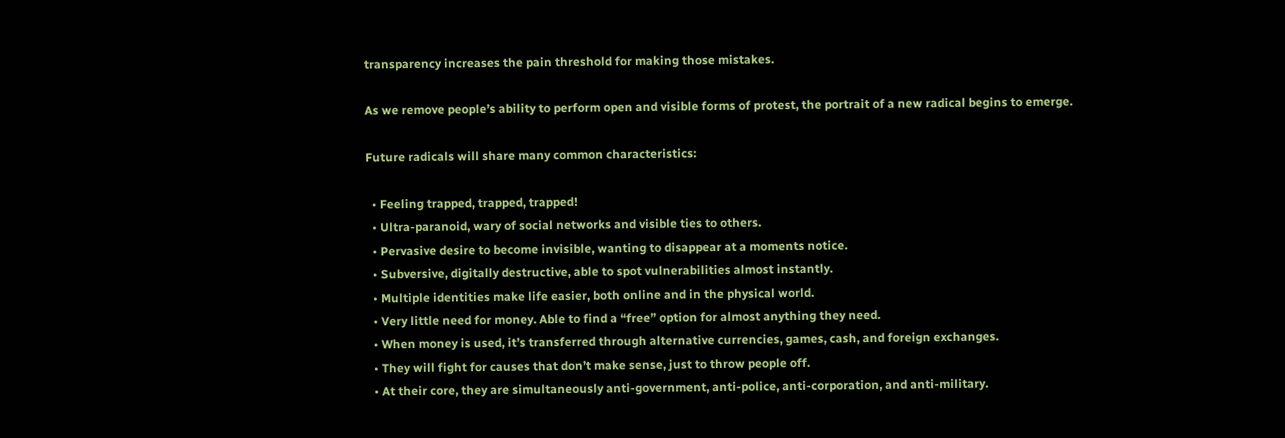transparency increases the pain threshold for making those mistakes.

As we remove people’s ability to perform open and visible forms of protest, the portrait of a new radical begins to emerge.

Future radicals will share many common characteristics:

  • Feeling trapped, trapped, trapped!
  • Ultra-paranoid, wary of social networks and visible ties to others.
  • Pervasive desire to become invisible, wanting to disappear at a moments notice.
  • Subversive, digitally destructive, able to spot vulnerabilities almost instantly.
  • Multiple identities make life easier, both online and in the physical world.
  • Very little need for money. Able to find a “free” option for almost anything they need.
  • When money is used, it’s transferred through alternative currencies, games, cash, and foreign exchanges.
  • They will fight for causes that don’t make sense, just to throw people off.
  • At their core, they are simultaneously anti-government, anti-police, anti-corporation, and anti-military.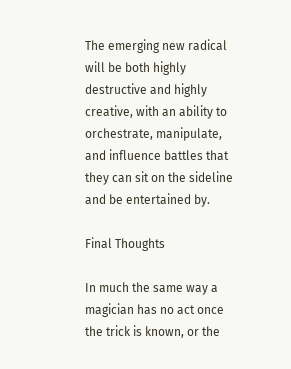The emerging new radical will be both highly destructive and highly creative, with an ability to orchestrate, manipulate, and influence battles that they can sit on the sideline and be entertained by.

Final Thoughts

In much the same way a magician has no act once the trick is known, or the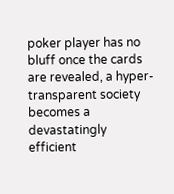poker player has no bluff once the cards are revealed, a hyper-transparent society becomes a devastatingly efficient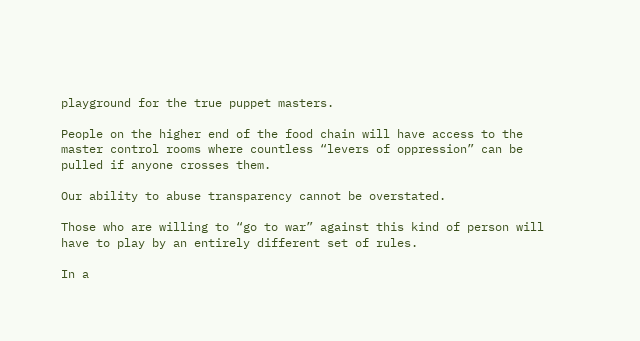playground for the true puppet masters.

People on the higher end of the food chain will have access to the master control rooms where countless “levers of oppression” can be pulled if anyone crosses them.

Our ability to abuse transparency cannot be overstated.

Those who are willing to “go to war” against this kind of person will have to play by an entirely different set of rules.

In a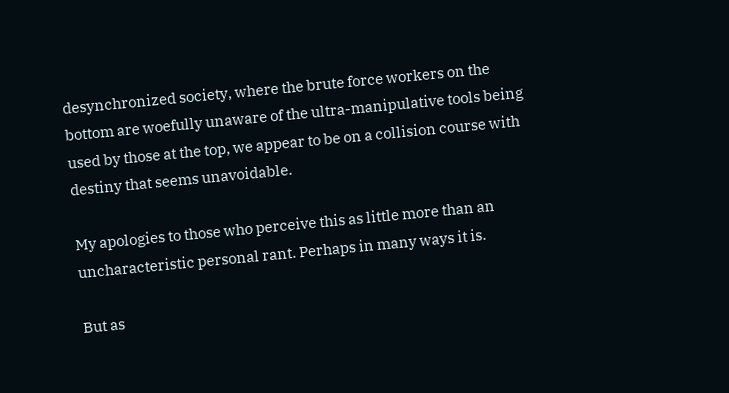desynchronized society, where the brute force workers on the bottom are woefully unaware of the ultra-manipulative tools being used by those at the top, we appear to be on a collision course with destiny that seems unavoidable.

My apologies to those who perceive this as little more than an uncharacteristic personal rant. Perhaps in many ways it is.

But as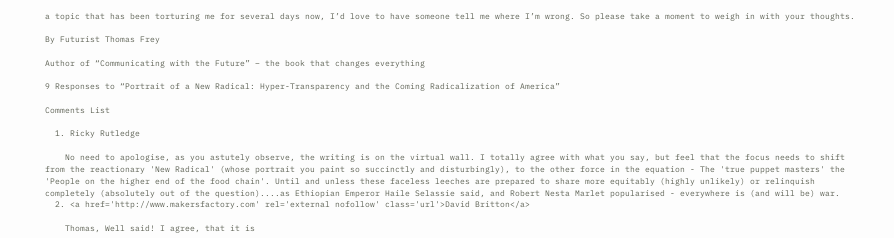a topic that has been torturing me for several days now, I’d love to have someone tell me where I’m wrong. So please take a moment to weigh in with your thoughts.

By Futurist Thomas Frey

Author of “Communicating with the Future” – the book that changes everything

9 Responses to “Portrait of a New Radical: Hyper-Transparency and the Coming Radicalization of America”

Comments List

  1. Ricky Rutledge

    No need to apologise, as you astutely observe, the writing is on the virtual wall. I totally agree with what you say, but feel that the focus needs to shift from the reactionary 'New Radical' (whose portrait you paint so succinctly and disturbingly), to the other force in the equation - The 'true puppet masters' the 'People on the higher end of the food chain'. Until and unless these faceless leeches are prepared to share more equitably (highly unlikely) or relinquish completely (absolutely out of the question)....as Ethiopian Emperor Haile Selassie said, and Robert Nesta Marlet popularised - everywhere is (and will be) war.
  2. <a href='http://www.makersfactory.com' rel='external nofollow' class='url'>David Britton</a>

    Thomas, Well said! I agree, that it is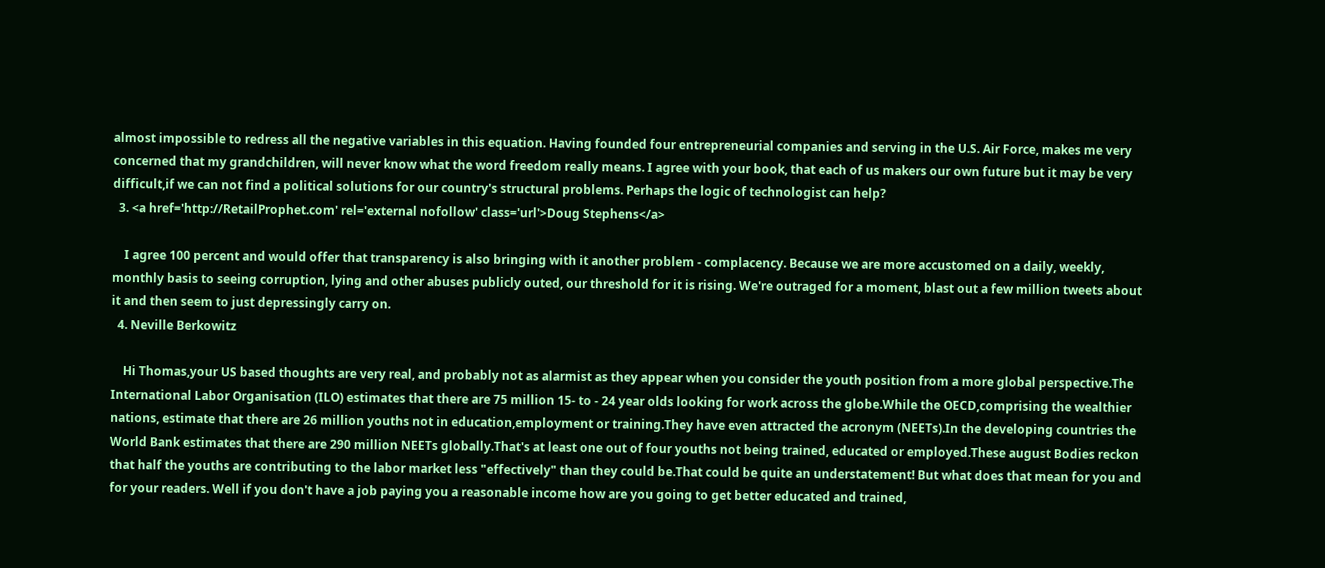almost impossible to redress all the negative variables in this equation. Having founded four entrepreneurial companies and serving in the U.S. Air Force, makes me very concerned that my grandchildren, will never know what the word freedom really means. I agree with your book, that each of us makers our own future but it may be very difficult,if we can not find a political solutions for our country's structural problems. Perhaps the logic of technologist can help?
  3. <a href='http://RetailProphet.com' rel='external nofollow' class='url'>Doug Stephens</a>

    I agree 100 percent and would offer that transparency is also bringing with it another problem - complacency. Because we are more accustomed on a daily, weekly, monthly basis to seeing corruption, lying and other abuses publicly outed, our threshold for it is rising. We're outraged for a moment, blast out a few million tweets about it and then seem to just depressingly carry on.
  4. Neville Berkowitz

    Hi Thomas,your US based thoughts are very real, and probably not as alarmist as they appear when you consider the youth position from a more global perspective.The International Labor Organisation (ILO) estimates that there are 75 million 15- to - 24 year olds looking for work across the globe.While the OECD,comprising the wealthier nations, estimate that there are 26 million youths not in education,employment or training.They have even attracted the acronym (NEETs).In the developing countries the World Bank estimates that there are 290 million NEETs globally.That's at least one out of four youths not being trained, educated or employed.These august Bodies reckon that half the youths are contributing to the labor market less "effectively" than they could be.That could be quite an understatement! But what does that mean for you and for your readers. Well if you don't have a job paying you a reasonable income how are you going to get better educated and trained,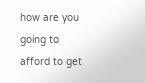how are you going to afford to get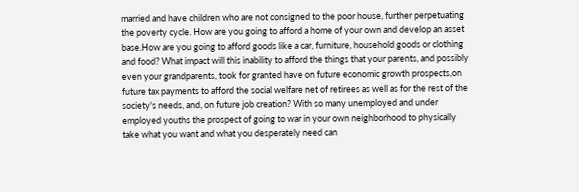married and have children who are not consigned to the poor house, further perpetuating the poverty cycle. How are you going to afford a home of your own and develop an asset base.How are you going to afford goods like a car, furniture, household goods or clothing and food? What impact will this inability to afford the things that your parents, and possibly even your grandparents, took for granted have on future economic growth prospects,on future tax payments to afford the social welfare net of retirees as well as for the rest of the society's needs, and, on future job creation? With so many unemployed and under employed youths the prospect of going to war in your own neighborhood to physically take what you want and what you desperately need can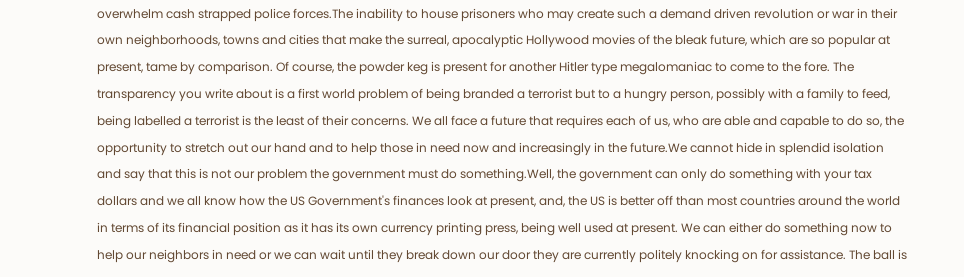overwhelm cash strapped police forces.The inability to house prisoners who may create such a demand driven revolution or war in their own neighborhoods, towns and cities that make the surreal, apocalyptic Hollywood movies of the bleak future, which are so popular at present, tame by comparison. Of course, the powder keg is present for another Hitler type megalomaniac to come to the fore. The transparency you write about is a first world problem of being branded a terrorist but to a hungry person, possibly with a family to feed, being labelled a terrorist is the least of their concerns. We all face a future that requires each of us, who are able and capable to do so, the opportunity to stretch out our hand and to help those in need now and increasingly in the future.We cannot hide in splendid isolation and say that this is not our problem the government must do something.Well, the government can only do something with your tax dollars and we all know how the US Government's finances look at present, and, the US is better off than most countries around the world in terms of its financial position as it has its own currency printing press, being well used at present. We can either do something now to help our neighbors in need or we can wait until they break down our door they are currently politely knocking on for assistance. The ball is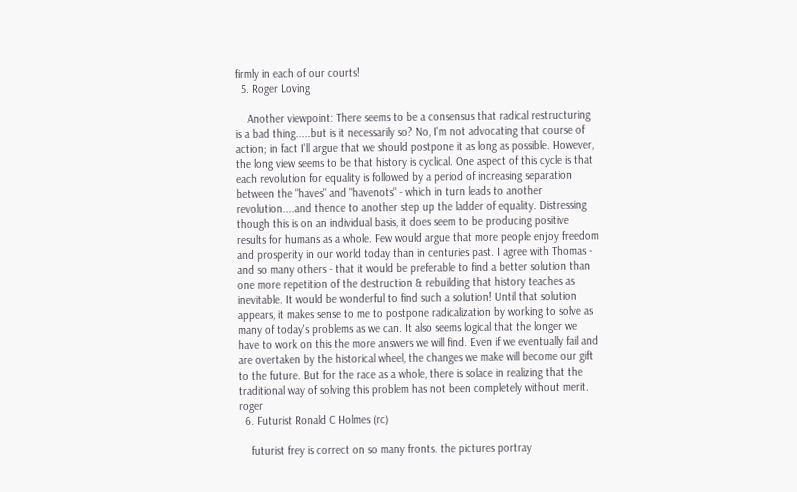firmly in each of our courts!
  5. Roger Loving

    Another viewpoint: There seems to be a consensus that radical restructuring is a bad thing.....but is it necessarily so? No, I'm not advocating that course of action; in fact I'll argue that we should postpone it as long as possible. However, the long view seems to be that history is cyclical. One aspect of this cycle is that each revolution for equality is followed by a period of increasing separation between the "haves" and "havenots" - which in turn leads to another revolution....and thence to another step up the ladder of equality. Distressing though this is on an individual basis, it does seem to be producing positive results for humans as a whole. Few would argue that more people enjoy freedom and prosperity in our world today than in centuries past. I agree with Thomas - and so many others - that it would be preferable to find a better solution than one more repetition of the destruction & rebuilding that history teaches as inevitable. It would be wonderful to find such a solution! Until that solution appears, it makes sense to me to postpone radicalization by working to solve as many of today's problems as we can. It also seems logical that the longer we have to work on this the more answers we will find. Even if we eventually fail and are overtaken by the historical wheel, the changes we make will become our gift to the future. But for the race as a whole, there is solace in realizing that the traditional way of solving this problem has not been completely without merit. roger
  6. Futurist Ronald C Holmes (rc)

    futurist frey is correct on so many fronts. the pictures portray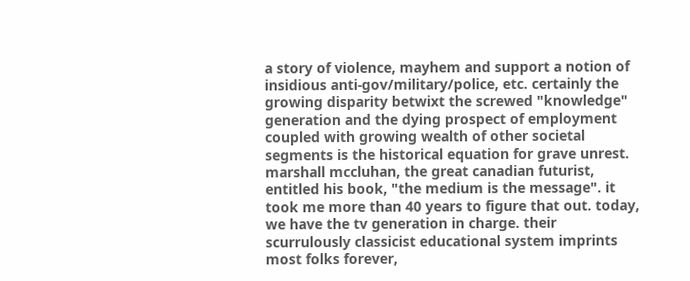a story of violence, mayhem and support a notion of insidious anti-gov/military/police, etc. certainly the growing disparity betwixt the screwed "knowledge" generation and the dying prospect of employment coupled with growing wealth of other societal segments is the historical equation for grave unrest. marshall mccluhan, the great canadian futurist, entitled his book, "the medium is the message". it took me more than 40 years to figure that out. today, we have the tv generation in charge. their scurrulously classicist educational system imprints most folks forever,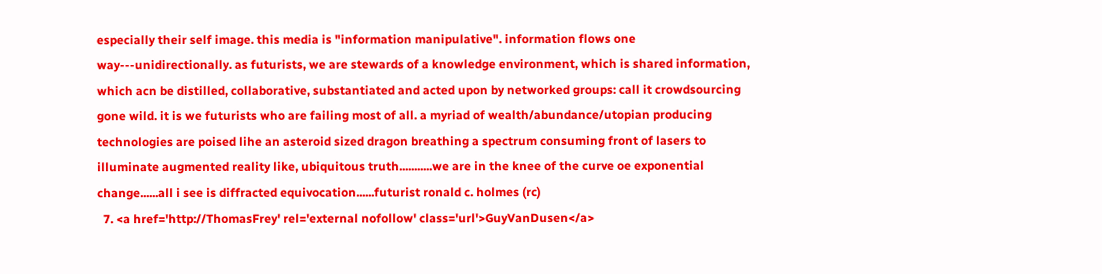especially their self image. this media is "information manipulative". information flows one way---unidirectionally. as futurists, we are stewards of a knowledge environment, which is shared information, which acn be distilled, collaborative, substantiated and acted upon by networked groups: call it crowdsourcing gone wild. it is we futurists who are failing most of all. a myriad of wealth/abundance/utopian producing technologies are poised lihe an asteroid sized dragon breathing a spectrum consuming front of lasers to illuminate augmented reality like, ubiquitous truth...........we are in the knee of the curve oe exponential change......all i see is diffracted equivocation......futurist ronald c. holmes (rc)
  7. <a href='http://ThomasFrey' rel='external nofollow' class='url'>GuyVanDusen</a>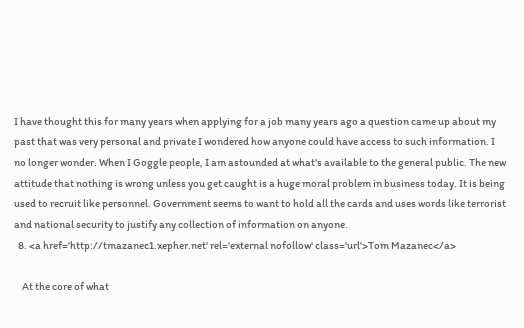I have thought this for many years when applying for a job many years ago a question came up about my past that was very personal and private I wondered how anyone could have access to such information. I no longer wonder. When I Goggle people, I am astounded at what's available to the general public. The new attitude that nothing is wrong unless you get caught is a huge moral problem in business today. It is being used to recruit like personnel. Government seems to want to hold all the cards and uses words like terrorist and national security to justify any collection of information on anyone.
  8. <a href='http://tmazanec1.xepher.net' rel='external nofollow' class='url'>Tom Mazanec</a>

    At the core of what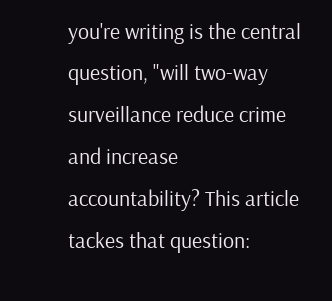you're writing is the central question, "will two-way surveillance reduce crime and increase accountability? This article tackes that question: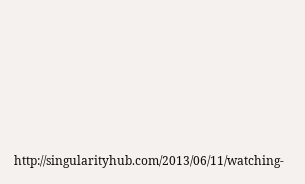http://singularityhub.com/2013/06/11/watching-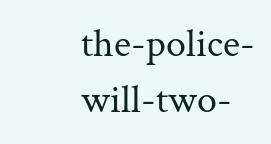the-police-will-two-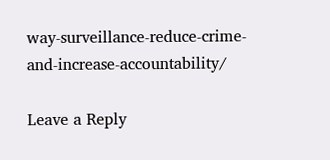way-surveillance-reduce-crime-and-increase-accountability/

Leave a Reply